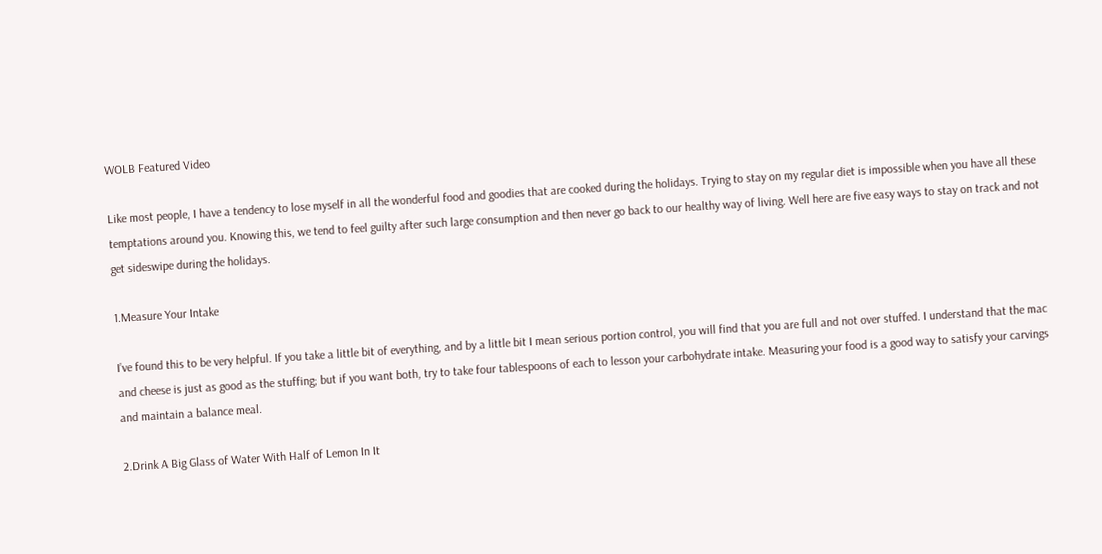WOLB Featured Video

Like most people, I have a tendency to lose myself in all the wonderful food and goodies that are cooked during the holidays. Trying to stay on my regular diet is impossible when you have all these temptations around you. Knowing this, we tend to feel guilty after such large consumption and then never go back to our healthy way of living. Well here are five easy ways to stay on track and not get sideswipe during the holidays.

1.Measure Your Intake

I’ve found this to be very helpful. If you take a little bit of everything, and by a little bit I mean serious portion control, you will find that you are full and not over stuffed. I understand that the mac and cheese is just as good as the stuffing; but if you want both, try to take four tablespoons of each to lesson your carbohydrate intake. Measuring your food is a good way to satisfy your carvings and maintain a balance meal.

2.Drink A Big Glass of Water With Half of Lemon In It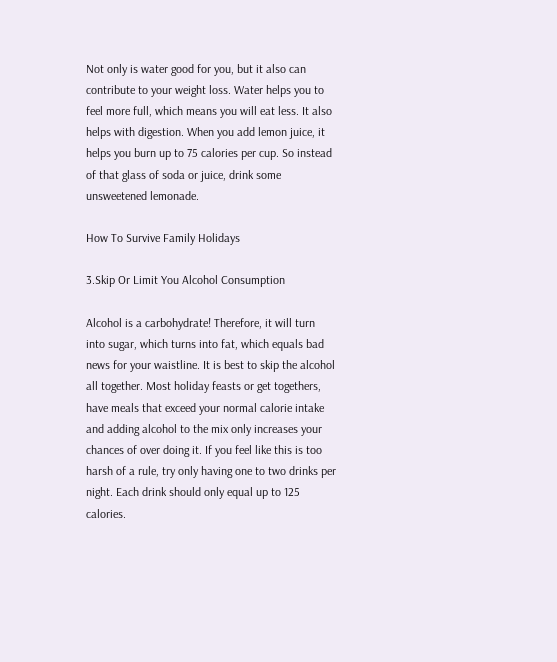Not only is water good for you, but it also can contribute to your weight loss. Water helps you to feel more full, which means you will eat less. It also helps with digestion. When you add lemon juice, it helps you burn up to 75 calories per cup. So instead of that glass of soda or juice, drink some unsweetened lemonade.

How To Survive Family Holidays

3.Skip Or Limit You Alcohol Consumption

Alcohol is a carbohydrate! Therefore, it will turn into sugar, which turns into fat, which equals bad news for your waistline. It is best to skip the alcohol all together. Most holiday feasts or get togethers, have meals that exceed your normal calorie intake and adding alcohol to the mix only increases your chances of over doing it. If you feel like this is too harsh of a rule, try only having one to two drinks per night. Each drink should only equal up to 125 calories.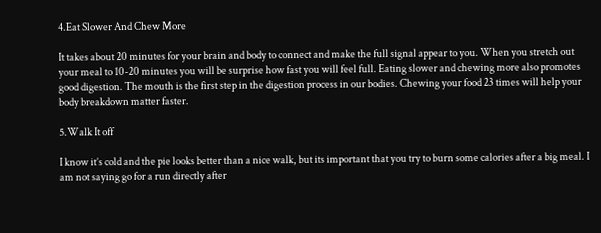4.Eat Slower And Chew More

It takes about 20 minutes for your brain and body to connect and make the full signal appear to you. When you stretch out your meal to 10-20 minutes you will be surprise how fast you will feel full. Eating slower and chewing more also promotes good digestion. The mouth is the first step in the digestion process in our bodies. Chewing your food 23 times will help your body breakdown matter faster.

5.Walk It off

I know it’s cold and the pie looks better than a nice walk, but its important that you try to burn some calories after a big meal. I am not saying go for a run directly after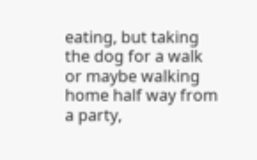eating, but taking the dog for a walk or maybe walking home half way from a party,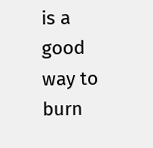is a good way to burn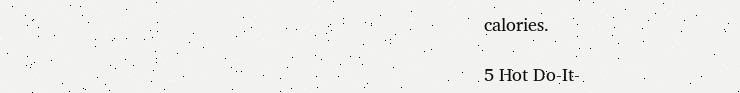calories.

5 Hot Do-It-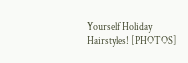Yourself Holiday Hairstyles! [PHOTOS]